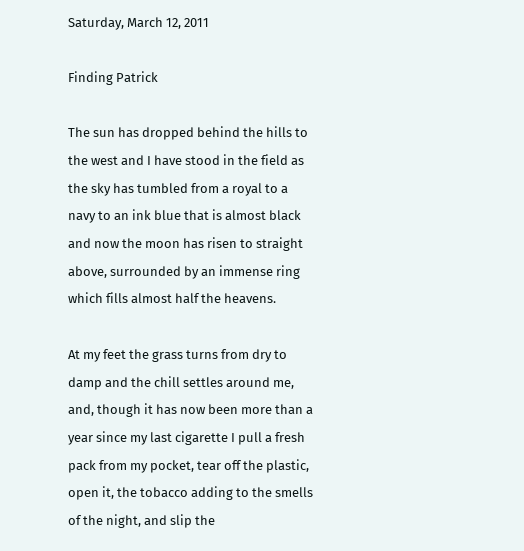Saturday, March 12, 2011

Finding Patrick

The sun has dropped behind the hills to the west and I have stood in the field as the sky has tumbled from a royal to a navy to an ink blue that is almost black and now the moon has risen to straight above, surrounded by an immense ring which fills almost half the heavens.

At my feet the grass turns from dry to damp and the chill settles around me, and, though it has now been more than a year since my last cigarette I pull a fresh pack from my pocket, tear off the plastic, open it, the tobacco adding to the smells of the night, and slip the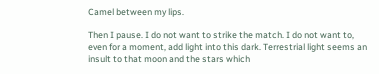Camel between my lips.

Then I pause. I do not want to strike the match. I do not want to, even for a moment, add light into this dark. Terrestrial light seems an insult to that moon and the stars which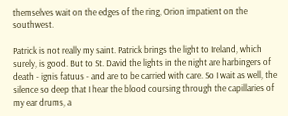themselves wait on the edges of the ring, Orion impatient on the southwest.

Patrick is not really my saint. Patrick brings the light to Ireland, which surely, is good. But to St. David the lights in the night are harbingers of death - ignis fatuus - and are to be carried with care. So I wait as well, the silence so deep that I hear the blood coursing through the capillaries of my ear drums, a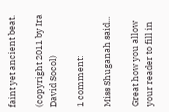faint yet ancient beat.

(copyright 2011 by Ira David Socol)

1 comment:

Miss Shuganah said...

Great how you allow your reader to fill in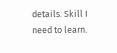details. Skill I need to learn.